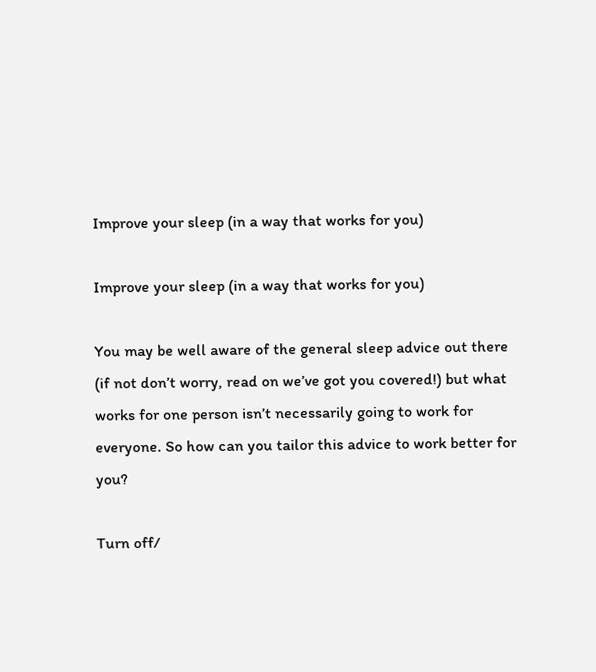Improve your sleep (in a way that works for you)

Improve your sleep (in a way that works for you)

You may be well aware of the general sleep advice out there (if not don’t worry, read on we’ve got you covered!) but what works for one person isn’t necessarily going to work for everyone. So how can you tailor this advice to work better for you?

Turn off/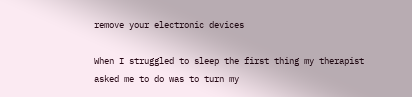remove your electronic devices

When I struggled to sleep the first thing my therapist asked me to do was to turn my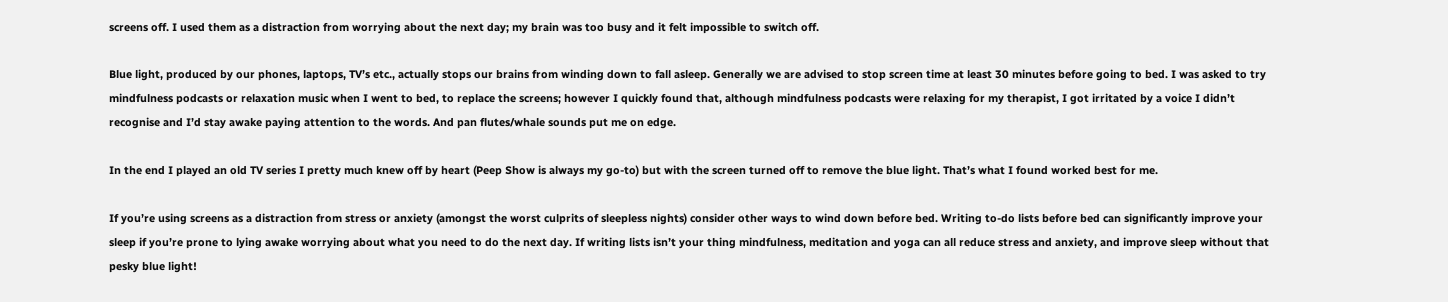screens off. I used them as a distraction from worrying about the next day; my brain was too busy and it felt impossible to switch off.

Blue light, produced by our phones, laptops, TV’s etc., actually stops our brains from winding down to fall asleep. Generally we are advised to stop screen time at least 30 minutes before going to bed. I was asked to try mindfulness podcasts or relaxation music when I went to bed, to replace the screens; however I quickly found that, although mindfulness podcasts were relaxing for my therapist, I got irritated by a voice I didn’t recognise and I’d stay awake paying attention to the words. And pan flutes/whale sounds put me on edge.

In the end I played an old TV series I pretty much knew off by heart (Peep Show is always my go-to) but with the screen turned off to remove the blue light. That’s what I found worked best for me.

If you’re using screens as a distraction from stress or anxiety (amongst the worst culprits of sleepless nights) consider other ways to wind down before bed. Writing to-do lists before bed can significantly improve your sleep if you’re prone to lying awake worrying about what you need to do the next day. If writing lists isn’t your thing mindfulness, meditation and yoga can all reduce stress and anxiety, and improve sleep without that pesky blue light!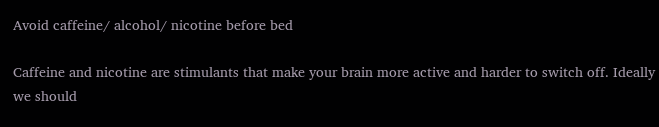Avoid caffeine/ alcohol/ nicotine before bed

Caffeine and nicotine are stimulants that make your brain more active and harder to switch off. Ideally we should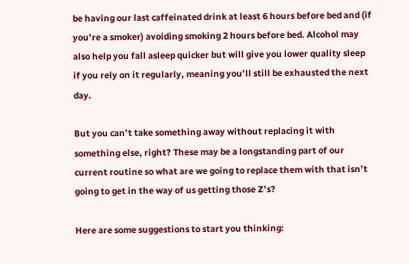be having our last caffeinated drink at least 6 hours before bed and (if you’re a smoker) avoiding smoking 2 hours before bed. Alcohol may also help you fall asleep quicker but will give you lower quality sleep if you rely on it regularly, meaning you’ll still be exhausted the next day.

But you can’t take something away without replacing it with something else, right? These may be a longstanding part of our current routine so what are we going to replace them with that isn’t going to get in the way of us getting those Z’s?

Here are some suggestions to start you thinking: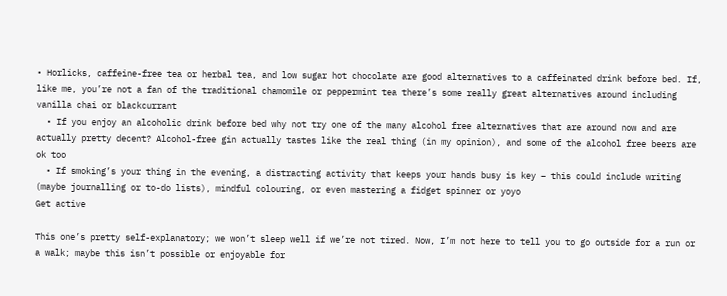• Horlicks, caffeine-free tea or herbal tea, and low sugar hot chocolate are good alternatives to a caffeinated drink before bed. If, like me, you’re not a fan of the traditional chamomile or peppermint tea there’s some really great alternatives around including vanilla chai or blackcurrant
  • If you enjoy an alcoholic drink before bed why not try one of the many alcohol free alternatives that are around now and are actually pretty decent? Alcohol-free gin actually tastes like the real thing (in my opinion), and some of the alcohol free beers are ok too
  • If smoking’s your thing in the evening, a distracting activity that keeps your hands busy is key – this could include writing (maybe journalling or to-do lists), mindful colouring, or even mastering a fidget spinner or yoyo
Get active

This one’s pretty self-explanatory; we won’t sleep well if we’re not tired. Now, I’m not here to tell you to go outside for a run or a walk; maybe this isn’t possible or enjoyable for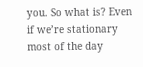you. So what is? Even if we’re stationary most of the day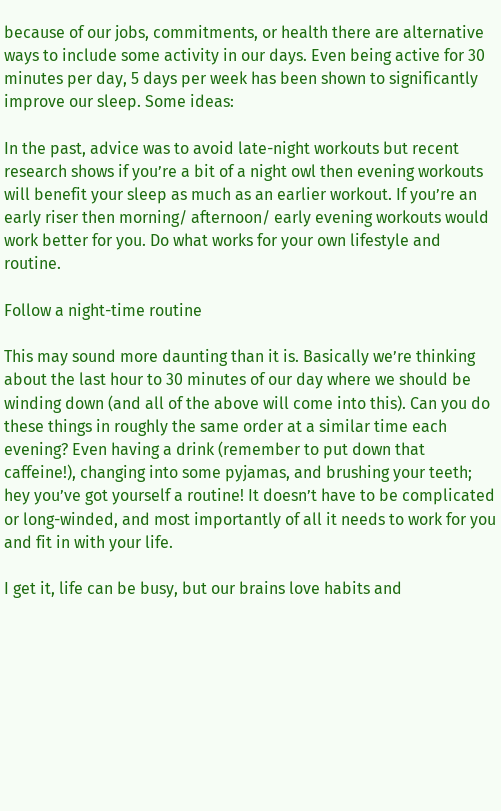because of our jobs, commitments, or health there are alternative ways to include some activity in our days. Even being active for 30 minutes per day, 5 days per week has been shown to significantly improve our sleep. Some ideas:

In the past, advice was to avoid late-night workouts but recent research shows if you’re a bit of a night owl then evening workouts will benefit your sleep as much as an earlier workout. If you’re an early riser then morning/ afternoon/ early evening workouts would work better for you. Do what works for your own lifestyle and routine.

Follow a night-time routine

This may sound more daunting than it is. Basically we’re thinking about the last hour to 30 minutes of our day where we should be winding down (and all of the above will come into this). Can you do these things in roughly the same order at a similar time each evening? Even having a drink (remember to put down that caffeine!), changing into some pyjamas, and brushing your teeth; hey you’ve got yourself a routine! It doesn’t have to be complicated or long-winded, and most importantly of all it needs to work for you and fit in with your life.

I get it, life can be busy, but our brains love habits and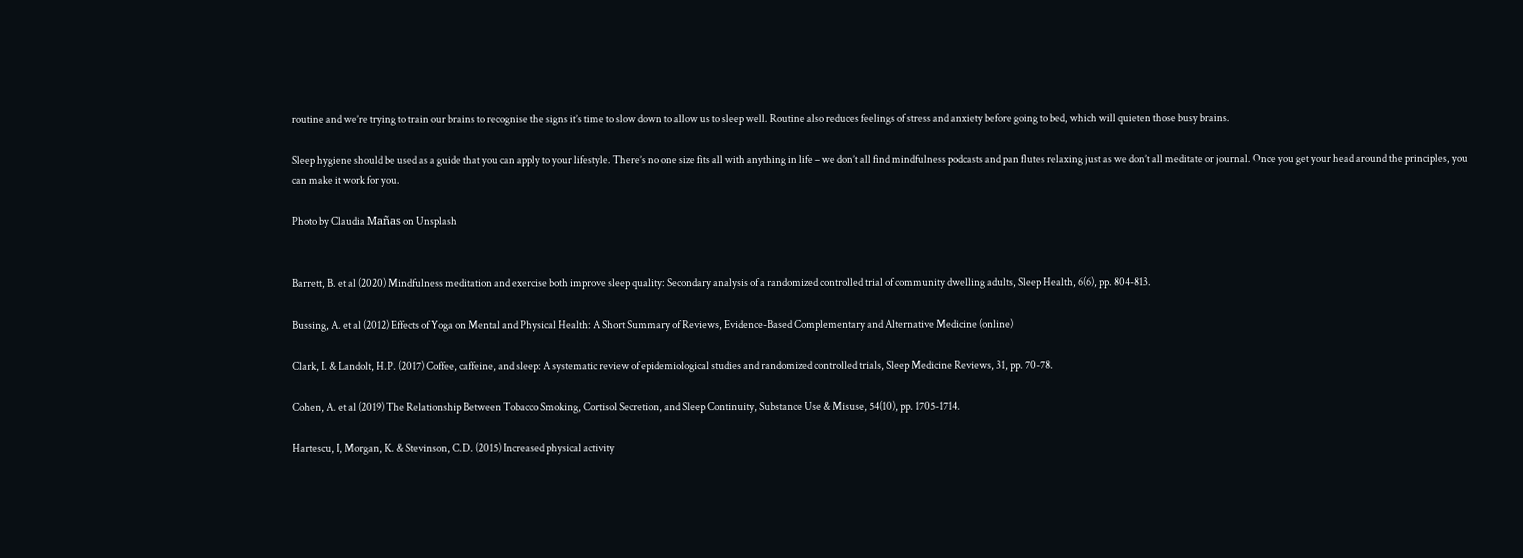routine and we’re trying to train our brains to recognise the signs it’s time to slow down to allow us to sleep well. Routine also reduces feelings of stress and anxiety before going to bed, which will quieten those busy brains.

Sleep hygiene should be used as a guide that you can apply to your lifestyle. There’s no one size fits all with anything in life – we don’t all find mindfulness podcasts and pan flutes relaxing just as we don’t all meditate or journal. Once you get your head around the principles, you can make it work for you.

Photo by Claudia Mañas on Unsplash


Barrett, B. et al (2020) Mindfulness meditation and exercise both improve sleep quality: Secondary analysis of a randomized controlled trial of community dwelling adults, Sleep Health, 6(6), pp. 804-813.

Bussing, A. et al (2012) Effects of Yoga on Mental and Physical Health: A Short Summary of Reviews, Evidence-Based Complementary and Alternative Medicine (online)

Clark, I. & Landolt, H.P. (2017) Coffee, caffeine, and sleep: A systematic review of epidemiological studies and randomized controlled trials, Sleep Medicine Reviews, 31, pp. 70-78.

Cohen, A. et al (2019) The Relationship Between Tobacco Smoking, Cortisol Secretion, and Sleep Continuity, Substance Use & Misuse, 54(10), pp. 1705-1714.

Hartescu, I, Morgan, K. & Stevinson, C.D. (2015) Increased physical activity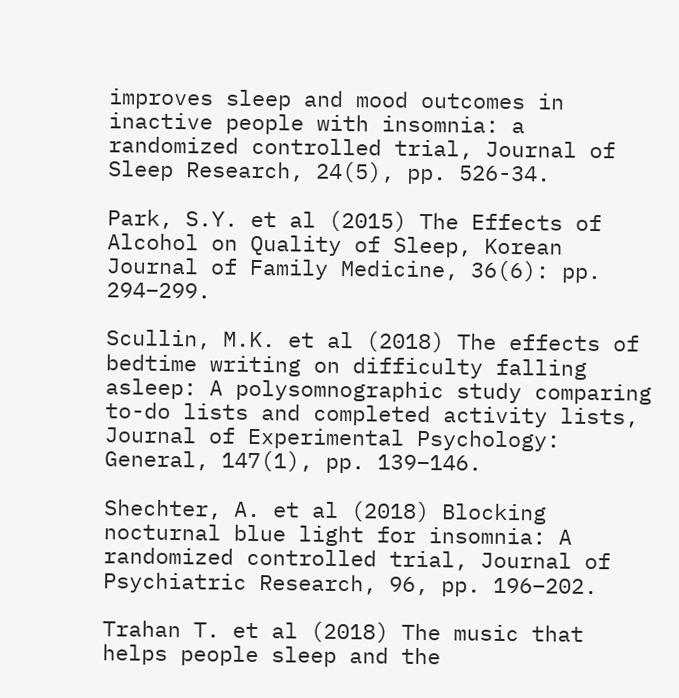improves sleep and mood outcomes in inactive people with insomnia: a randomized controlled trial, Journal of Sleep Research, 24(5), pp. 526-34.

Park, S.Y. et al (2015) The Effects of Alcohol on Quality of Sleep, Korean Journal of Family Medicine, 36(6): pp. 294–299.

Scullin, M.K. et al (2018) The effects of bedtime writing on difficulty falling asleep: A polysomnographic study comparing to-do lists and completed activity lists, Journal of Experimental Psychology: General, 147(1), pp. 139–146.

Shechter, A. et al (2018) Blocking nocturnal blue light for insomnia: A randomized controlled trial, Journal of Psychiatric Research, 96, pp. 196–202.

Trahan T. et al (2018) The music that helps people sleep and the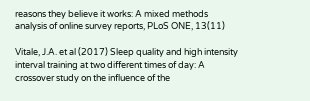reasons they believe it works: A mixed methods analysis of online survey reports, PLoS ONE, 13(11)

Vitale, J.A. et al (2017) Sleep quality and high intensity interval training at two different times of day: A crossover study on the influence of the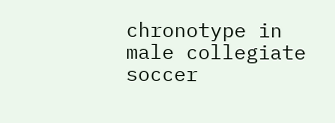chronotype in male collegiate soccer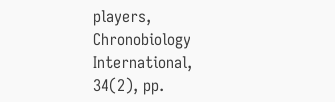players, Chronobiology International, 34(2), pp.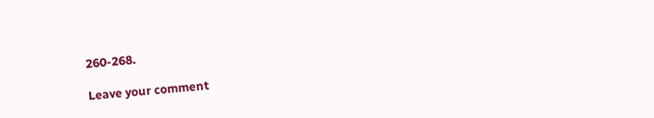260-268.

Leave your comment